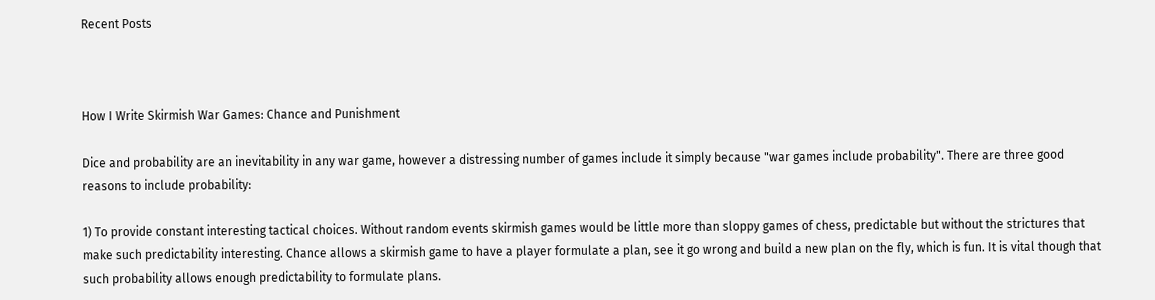Recent Posts



How I Write Skirmish War Games: Chance and Punishment

Dice and probability are an inevitability in any war game, however a distressing number of games include it simply because "war games include probability". There are three good reasons to include probability:

1) To provide constant interesting tactical choices. Without random events skirmish games would be little more than sloppy games of chess, predictable but without the strictures that make such predictability interesting. Chance allows a skirmish game to have a player formulate a plan, see it go wrong and build a new plan on the fly, which is fun. It is vital though that such probability allows enough predictability to formulate plans.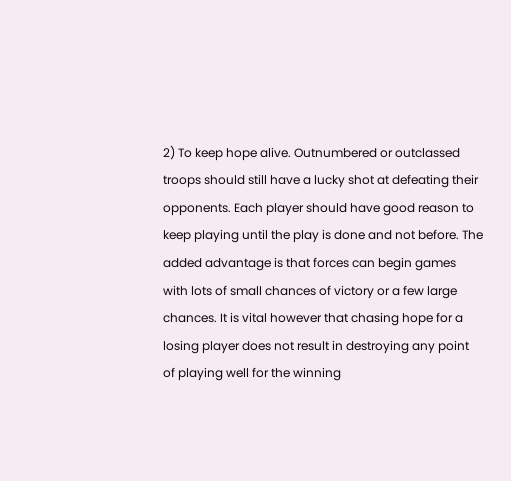2) To keep hope alive. Outnumbered or outclassed troops should still have a lucky shot at defeating their opponents. Each player should have good reason to keep playing until the play is done and not before. The added advantage is that forces can begin games with lots of small chances of victory or a few large chances. It is vital however that chasing hope for a losing player does not result in destroying any point of playing well for the winning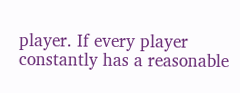player. If every player constantly has a reasonable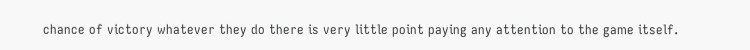chance of victory whatever they do there is very little point paying any attention to the game itself.